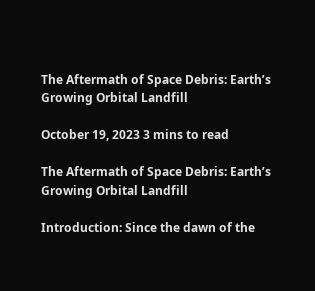The Aftermath of Space Debris: Earth’s Growing Orbital Landfill

October 19, 2023 3 mins to read

The Aftermath of Space Debris: Earth’s Growing Orbital Landfill

Introduction: Since the dawn of the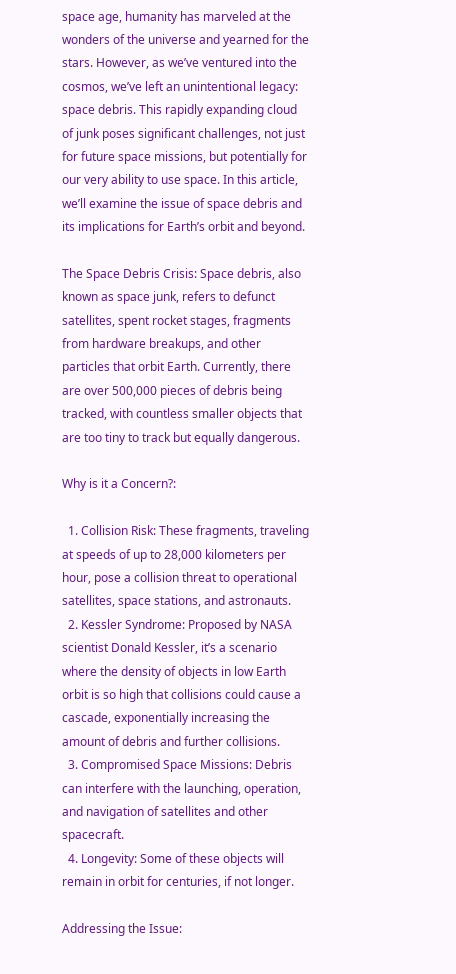space age, humanity has marveled at the wonders of the universe and yearned for the stars. However, as we’ve ventured into the cosmos, we’ve left an unintentional legacy: space debris. This rapidly expanding cloud of junk poses significant challenges, not just for future space missions, but potentially for our very ability to use space. In this article, we’ll examine the issue of space debris and its implications for Earth’s orbit and beyond.

The Space Debris Crisis: Space debris, also known as space junk, refers to defunct satellites, spent rocket stages, fragments from hardware breakups, and other particles that orbit Earth. Currently, there are over 500,000 pieces of debris being tracked, with countless smaller objects that are too tiny to track but equally dangerous.

Why is it a Concern?:

  1. Collision Risk: These fragments, traveling at speeds of up to 28,000 kilometers per hour, pose a collision threat to operational satellites, space stations, and astronauts.
  2. Kessler Syndrome: Proposed by NASA scientist Donald Kessler, it’s a scenario where the density of objects in low Earth orbit is so high that collisions could cause a cascade, exponentially increasing the amount of debris and further collisions.
  3. Compromised Space Missions: Debris can interfere with the launching, operation, and navigation of satellites and other spacecraft.
  4. Longevity: Some of these objects will remain in orbit for centuries, if not longer.

Addressing the Issue: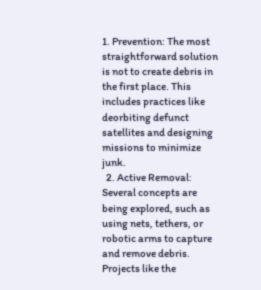1. Prevention: The most straightforward solution is not to create debris in the first place. This includes practices like deorbiting defunct satellites and designing missions to minimize junk.
  2. Active Removal: Several concepts are being explored, such as using nets, tethers, or robotic arms to capture and remove debris. Projects like the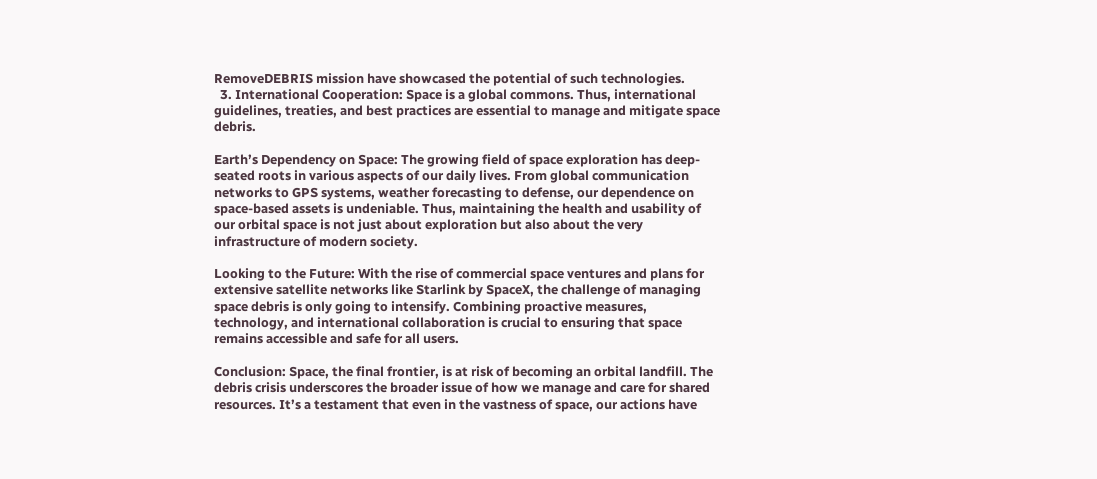RemoveDEBRIS mission have showcased the potential of such technologies.
  3. International Cooperation: Space is a global commons. Thus, international guidelines, treaties, and best practices are essential to manage and mitigate space debris.

Earth’s Dependency on Space: The growing field of space exploration has deep-seated roots in various aspects of our daily lives. From global communication networks to GPS systems, weather forecasting to defense, our dependence on space-based assets is undeniable. Thus, maintaining the health and usability of our orbital space is not just about exploration but also about the very infrastructure of modern society.

Looking to the Future: With the rise of commercial space ventures and plans for extensive satellite networks like Starlink by SpaceX, the challenge of managing space debris is only going to intensify. Combining proactive measures, technology, and international collaboration is crucial to ensuring that space remains accessible and safe for all users.

Conclusion: Space, the final frontier, is at risk of becoming an orbital landfill. The debris crisis underscores the broader issue of how we manage and care for shared resources. It’s a testament that even in the vastness of space, our actions have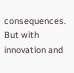consequences. But with innovation and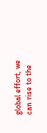global effort, we can rise to the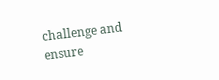challenge and ensure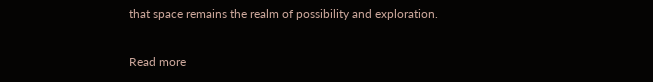that space remains the realm of possibility and exploration.

Read more